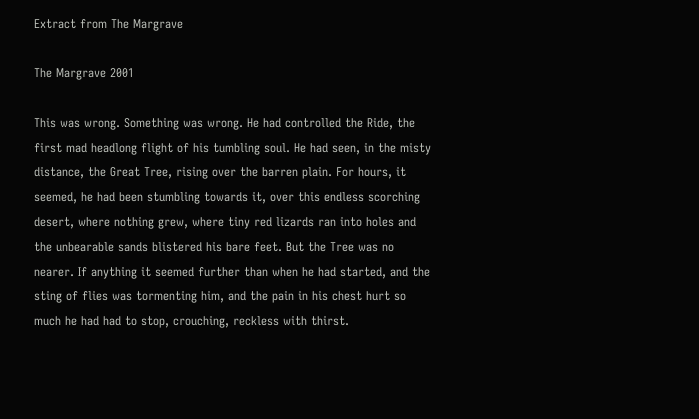Extract from The Margrave

The Margrave 2001

This was wrong. Something was wrong. He had controlled the Ride, the first mad headlong flight of his tumbling soul. He had seen, in the misty distance, the Great Tree, rising over the barren plain. For hours, it seemed, he had been stumbling towards it, over this endless scorching desert, where nothing grew, where tiny red lizards ran into holes and the unbearable sands blistered his bare feet. But the Tree was no nearer. If anything it seemed further than when he had started, and the sting of flies was tormenting him, and the pain in his chest hurt so much he had had to stop, crouching, reckless with thirst.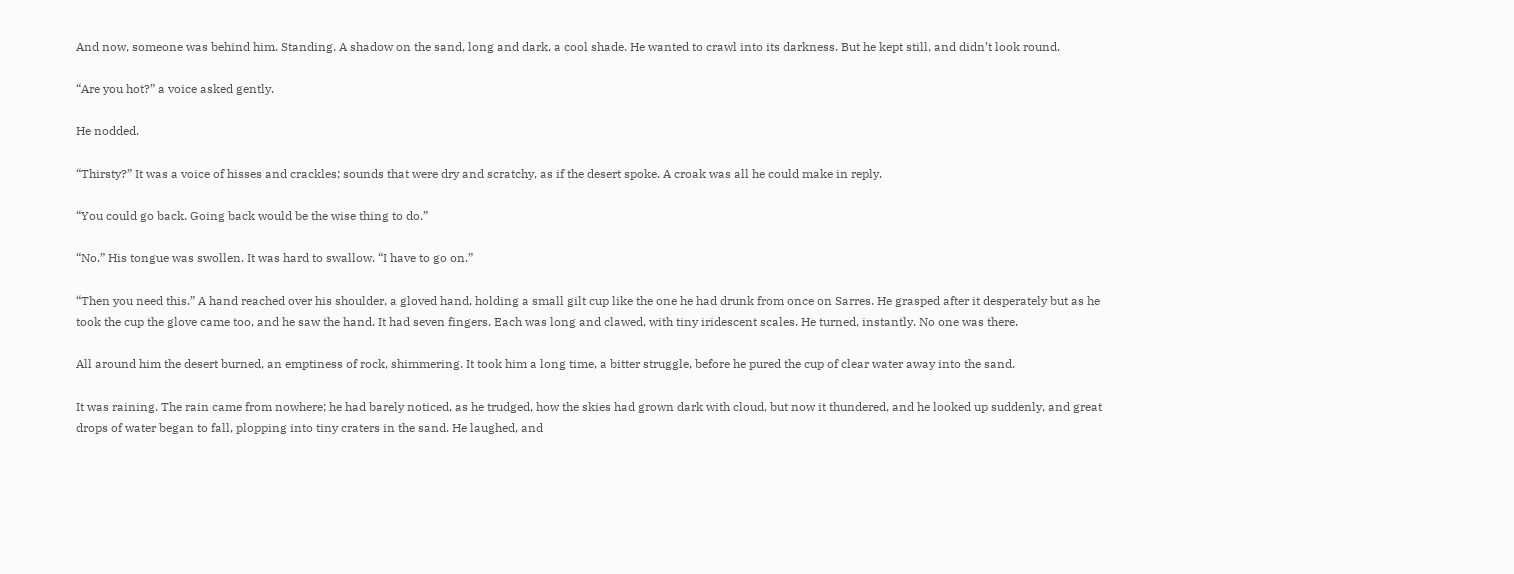And now, someone was behind him. Standing. A shadow on the sand, long and dark, a cool shade. He wanted to crawl into its darkness. But he kept still, and didn’t look round.

“Are you hot?” a voice asked gently.

He nodded.

“Thirsty?” It was a voice of hisses and crackles; sounds that were dry and scratchy, as if the desert spoke. A croak was all he could make in reply.

“You could go back. Going back would be the wise thing to do.”

“No.” His tongue was swollen. It was hard to swallow. “I have to go on.”

“Then you need this.” A hand reached over his shoulder, a gloved hand, holding a small gilt cup like the one he had drunk from once on Sarres. He grasped after it desperately but as he took the cup the glove came too, and he saw the hand. It had seven fingers. Each was long and clawed, with tiny iridescent scales. He turned, instantly. No one was there.

All around him the desert burned, an emptiness of rock, shimmering. It took him a long time, a bitter struggle, before he pured the cup of clear water away into the sand.

It was raining. The rain came from nowhere; he had barely noticed, as he trudged, how the skies had grown dark with cloud, but now it thundered, and he looked up suddenly, and great drops of water began to fall, plopping into tiny craters in the sand. He laughed, and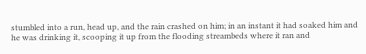stumbled into a run, head up, and the rain crashed on him; in an instant it had soaked him and he was drinking it, scooping it up from the flooding streambeds where it ran and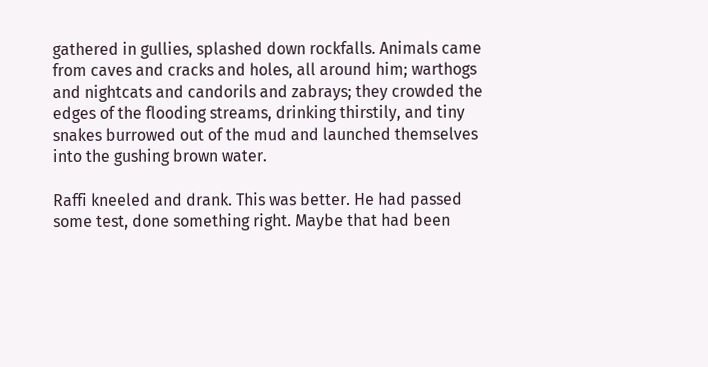gathered in gullies, splashed down rockfalls. Animals came from caves and cracks and holes, all around him; warthogs and nightcats and candorils and zabrays; they crowded the edges of the flooding streams, drinking thirstily, and tiny snakes burrowed out of the mud and launched themselves into the gushing brown water.

Raffi kneeled and drank. This was better. He had passed some test, done something right. Maybe that had been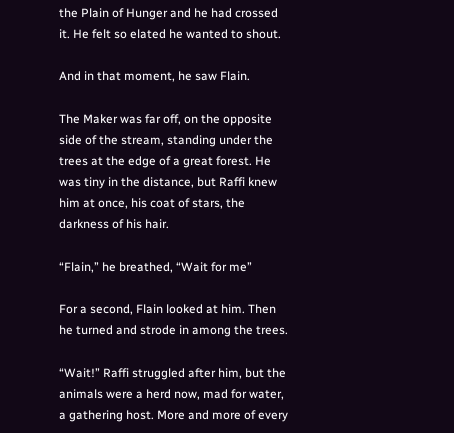the Plain of Hunger and he had crossed it. He felt so elated he wanted to shout.

And in that moment, he saw Flain.

The Maker was far off, on the opposite side of the stream, standing under the trees at the edge of a great forest. He was tiny in the distance, but Raffi knew him at once, his coat of stars, the darkness of his hair.

“Flain,” he breathed, “Wait for me”

For a second, Flain looked at him. Then he turned and strode in among the trees.

“Wait!” Raffi struggled after him, but the animals were a herd now, mad for water, a gathering host. More and more of every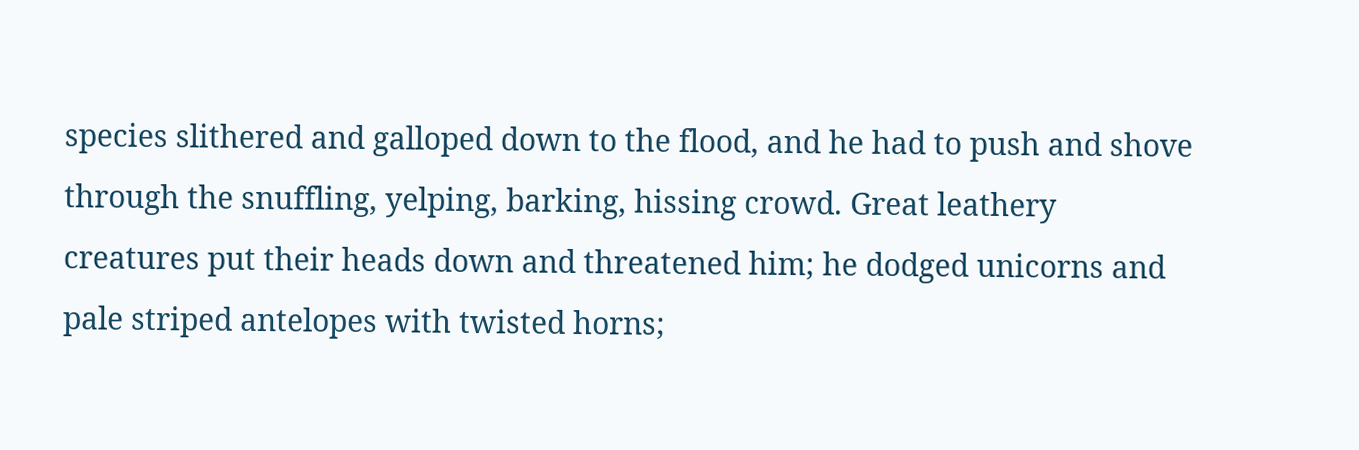species slithered and galloped down to the flood, and he had to push and shove through the snuffling, yelping, barking, hissing crowd. Great leathery creatures put their heads down and threatened him; he dodged unicorns and pale striped antelopes with twisted horns;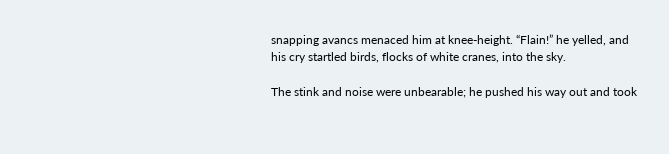snapping avancs menaced him at knee-height. “Flain!” he yelled, and his cry startled birds, flocks of white cranes, into the sky.

The stink and noise were unbearable; he pushed his way out and took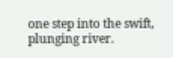one step into the swift, plunging river.